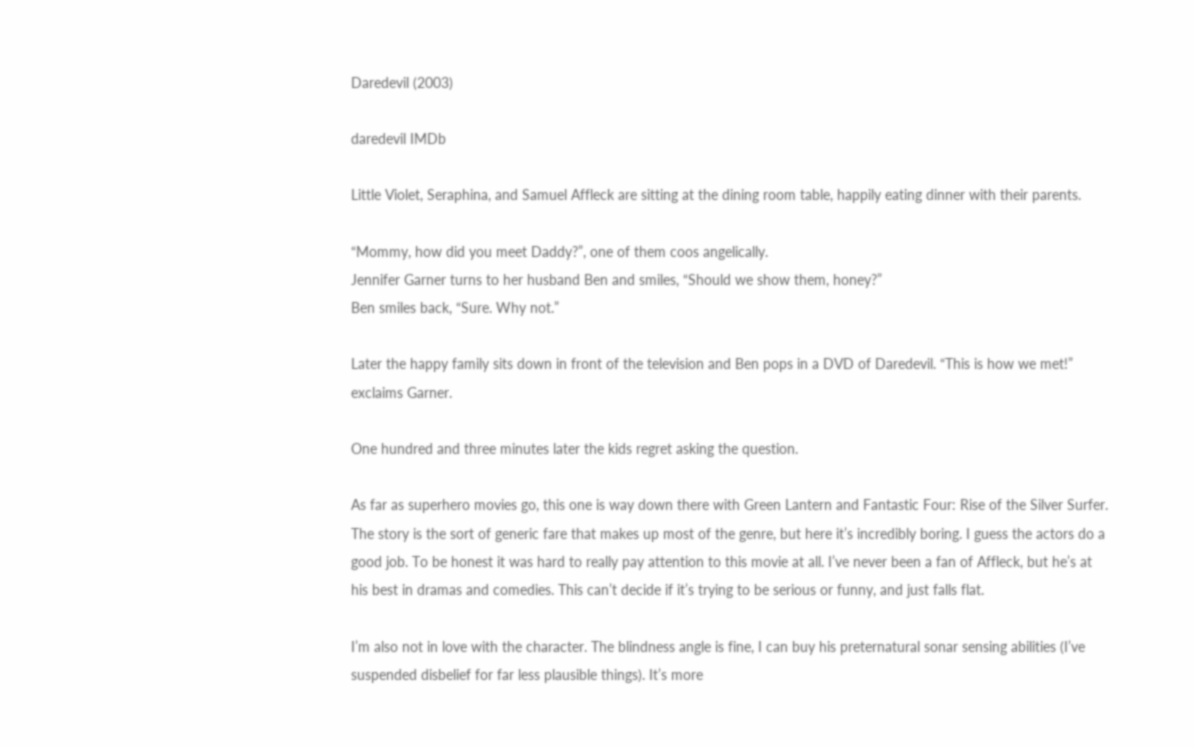Daredevil (2003)

daredevil IMDb

Little Violet, Seraphina, and Samuel Affleck are sitting at the dining room table, happily eating dinner with their parents.

“Mommy, how did you meet Daddy?”, one of them coos angelically.
Jennifer Garner turns to her husband Ben and smiles, “Should we show them, honey?”
Ben smiles back, “Sure. Why not.”

Later the happy family sits down in front of the television and Ben pops in a DVD of Daredevil. “This is how we met!” exclaims Garner.

One hundred and three minutes later the kids regret asking the question.

As far as superhero movies go, this one is way down there with Green Lantern and Fantastic Four: Rise of the Silver Surfer. The story is the sort of generic fare that makes up most of the genre, but here it’s incredibly boring. I guess the actors do a good job. To be honest it was hard to really pay attention to this movie at all. I’ve never been a fan of Affleck, but he’s at his best in dramas and comedies. This can’t decide if it’s trying to be serious or funny, and just falls flat.

I’m also not in love with the character. The blindness angle is fine, I can buy his preternatural sonar sensing abilities (I’ve suspended disbelief for far less plausible things). It’s more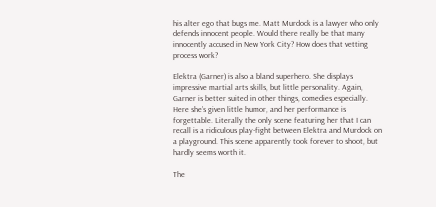his alter ego that bugs me. Matt Murdock is a lawyer who only defends innocent people. Would there really be that many innocently accused in New York City? How does that vetting process work?

Elektra (Garner) is also a bland superhero. She displays impressive martial arts skills, but little personality. Again, Garner is better suited in other things, comedies especially. Here she’s given little humor, and her performance is forgettable. Literally the only scene featuring her that I can recall is a ridiculous play-fight between Elektra and Murdock on a playground. This scene apparently took forever to shoot, but hardly seems worth it.

The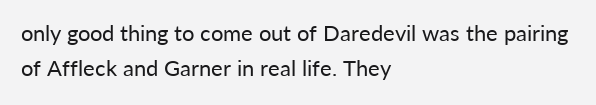only good thing to come out of Daredevil was the pairing of Affleck and Garner in real life. They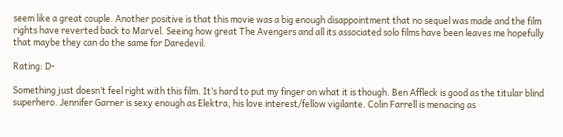seem like a great couple. Another positive is that this movie was a big enough disappointment that no sequel was made and the film rights have reverted back to Marvel. Seeing how great The Avengers and all its associated solo films have been leaves me hopefully that maybe they can do the same for Daredevil.

Rating: D-

Something just doesn’t feel right with this film. It’s hard to put my finger on what it is though. Ben Affleck is good as the titular blind superhero. Jennifer Garner is sexy enough as Elektra, his love interest/fellow vigilante. Colin Farrell is menacing as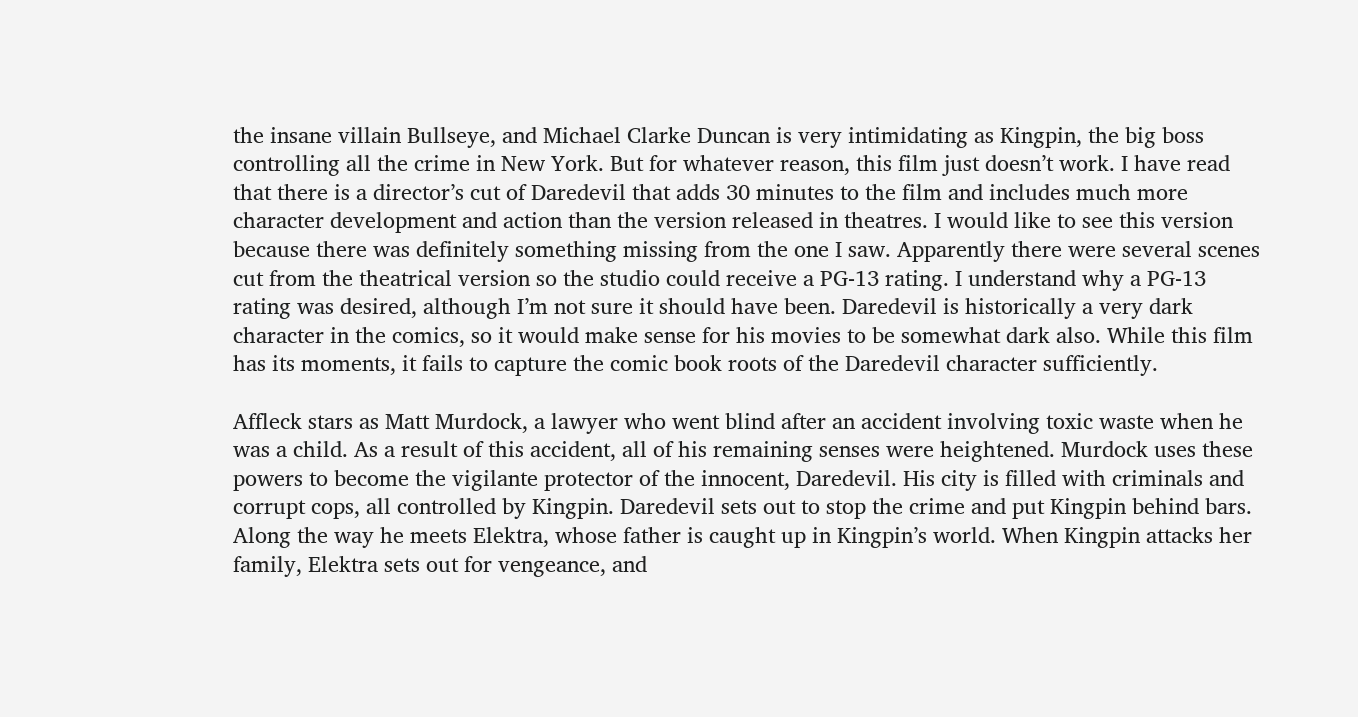the insane villain Bullseye, and Michael Clarke Duncan is very intimidating as Kingpin, the big boss controlling all the crime in New York. But for whatever reason, this film just doesn’t work. I have read that there is a director’s cut of Daredevil that adds 30 minutes to the film and includes much more character development and action than the version released in theatres. I would like to see this version because there was definitely something missing from the one I saw. Apparently there were several scenes cut from the theatrical version so the studio could receive a PG-13 rating. I understand why a PG-13 rating was desired, although I’m not sure it should have been. Daredevil is historically a very dark character in the comics, so it would make sense for his movies to be somewhat dark also. While this film has its moments, it fails to capture the comic book roots of the Daredevil character sufficiently.

Affleck stars as Matt Murdock, a lawyer who went blind after an accident involving toxic waste when he was a child. As a result of this accident, all of his remaining senses were heightened. Murdock uses these powers to become the vigilante protector of the innocent, Daredevil. His city is filled with criminals and corrupt cops, all controlled by Kingpin. Daredevil sets out to stop the crime and put Kingpin behind bars. Along the way he meets Elektra, whose father is caught up in Kingpin’s world. When Kingpin attacks her family, Elektra sets out for vengeance, and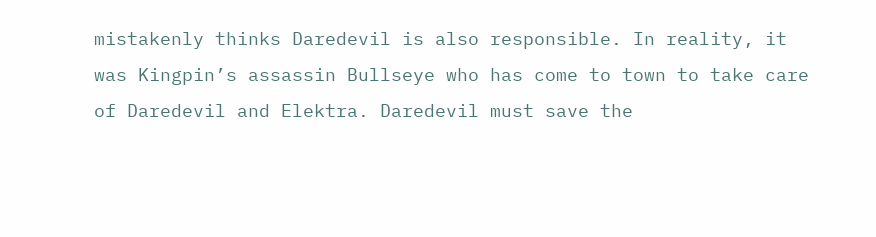mistakenly thinks Daredevil is also responsible. In reality, it was Kingpin’s assassin Bullseye who has come to town to take care of Daredevil and Elektra. Daredevil must save the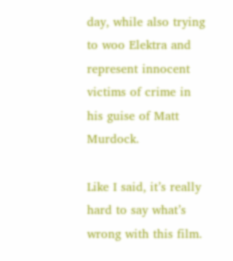day, while also trying to woo Elektra and represent innocent victims of crime in his guise of Matt Murdock.

Like I said, it’s really hard to say what’s wrong with this film.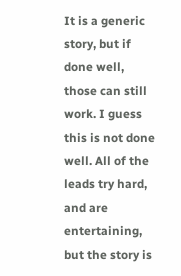It is a generic story, but if done well, those can still work. I guess this is not done well. All of the leads try hard, and are entertaining, but the story is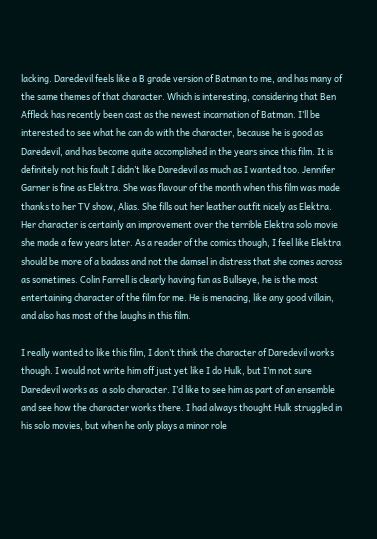lacking. Daredevil feels like a B grade version of Batman to me, and has many of the same themes of that character. Which is interesting, considering that Ben Affleck has recently been cast as the newest incarnation of Batman. I’ll be interested to see what he can do with the character, because he is good as Daredevil, and has become quite accomplished in the years since this film. It is definitely not his fault I didn’t like Daredevil as much as I wanted too. Jennifer Garner is fine as Elektra. She was flavour of the month when this film was made thanks to her TV show, Alias. She fills out her leather outfit nicely as Elektra. Her character is certainly an improvement over the terrible Elektra solo movie she made a few years later. As a reader of the comics though, I feel like Elektra should be more of a badass and not the damsel in distress that she comes across as sometimes. Colin Farrell is clearly having fun as Bullseye, he is the most entertaining character of the film for me. He is menacing, like any good villain, and also has most of the laughs in this film.

I really wanted to like this film, I don’t think the character of Daredevil works though. I would not write him off just yet like I do Hulk, but I’m not sure Daredevil works as  a solo character. I’d like to see him as part of an ensemble and see how the character works there. I had always thought Hulk struggled in his solo movies, but when he only plays a minor role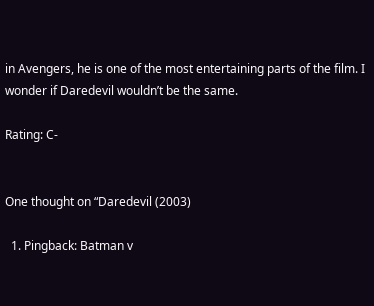in Avengers, he is one of the most entertaining parts of the film. I wonder if Daredevil wouldn’t be the same.

Rating: C-


One thought on “Daredevil (2003)

  1. Pingback: Batman v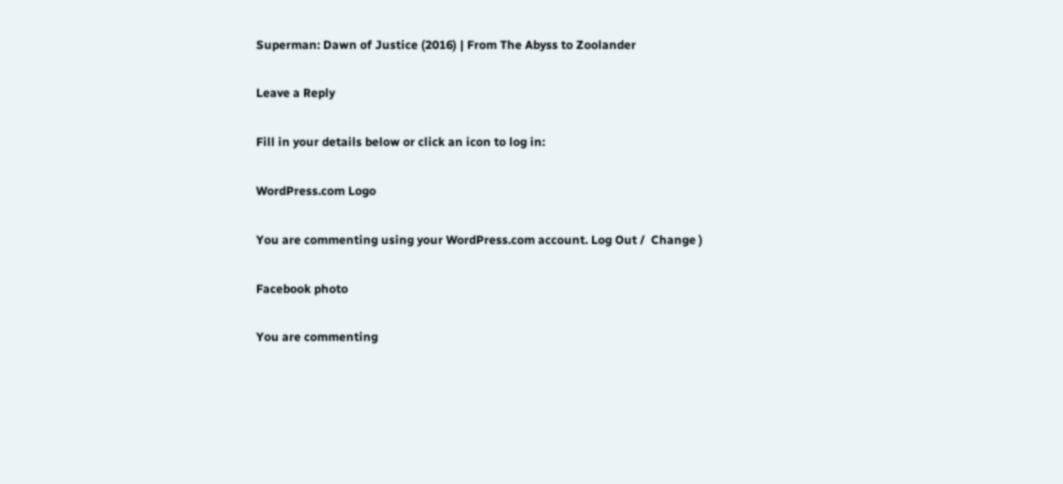Superman: Dawn of Justice (2016) | From The Abyss to Zoolander

Leave a Reply

Fill in your details below or click an icon to log in:

WordPress.com Logo

You are commenting using your WordPress.com account. Log Out /  Change )

Facebook photo

You are commenting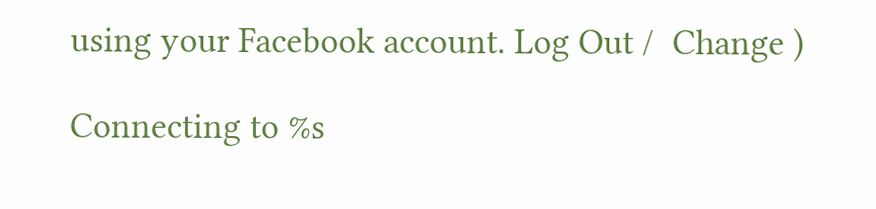using your Facebook account. Log Out /  Change )

Connecting to %s